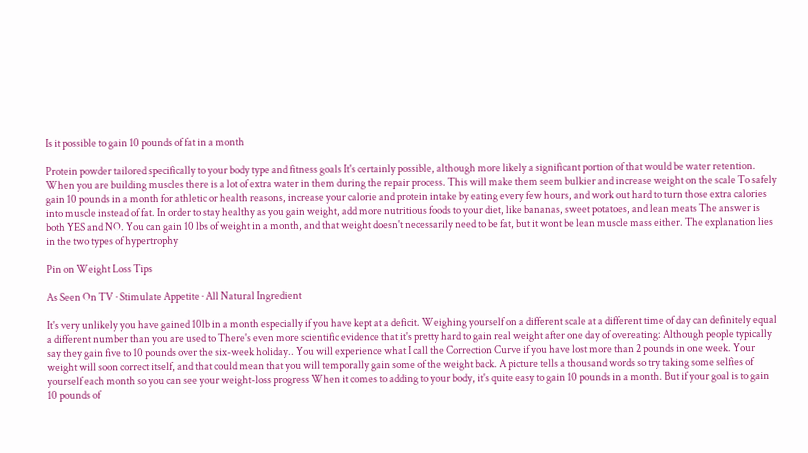Is it possible to gain 10 pounds of fat in a month

Protein powder tailored specifically to your body type and fitness goals It's certainly possible, although more likely a significant portion of that would be water retention. When you are building muscles there is a lot of extra water in them during the repair process. This will make them seem bulkier and increase weight on the scale To safely gain 10 pounds in a month for athletic or health reasons, increase your calorie and protein intake by eating every few hours, and work out hard to turn those extra calories into muscle instead of fat. In order to stay healthy as you gain weight, add more nutritious foods to your diet, like bananas, sweet potatoes, and lean meats The answer is both YES and NO. You can gain 10 lbs of weight in a month, and that weight doesn't necessarily need to be fat, but it wont be lean muscle mass either. The explanation lies in the two types of hypertrophy

Pin on Weight Loss Tips

As Seen On TV · Stimulate Appetite · All Natural Ingredient

It's very unlikely you have gained 10lb in a month especially if you have kept at a deficit. Weighing yourself on a different scale at a different time of day can definitely equal a different number than you are used to There's even more scientific evidence that it's pretty hard to gain real weight after one day of overeating: Although people typically say they gain five to 10 pounds over the six-week holiday.. You will experience what I call the Correction Curve if you have lost more than 2 pounds in one week. Your weight will soon correct itself, and that could mean that you will temporally gain some of the weight back. A picture tells a thousand words so try taking some selfies of yourself each month so you can see your weight-loss progress When it comes to adding to your body, it's quite easy to gain 10 pounds in a month. But if your goal is to gain 10 pounds of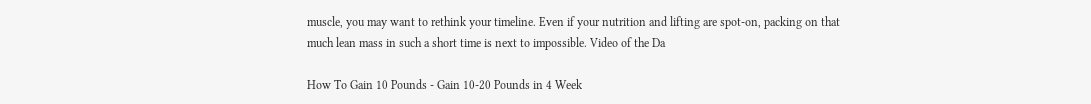muscle, you may want to rethink your timeline. Even if your nutrition and lifting are spot-on, packing on that much lean mass in such a short time is next to impossible. Video of the Da

How To Gain 10 Pounds - Gain 10-20 Pounds in 4 Week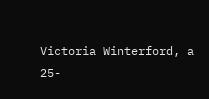Victoria Winterford, a 25-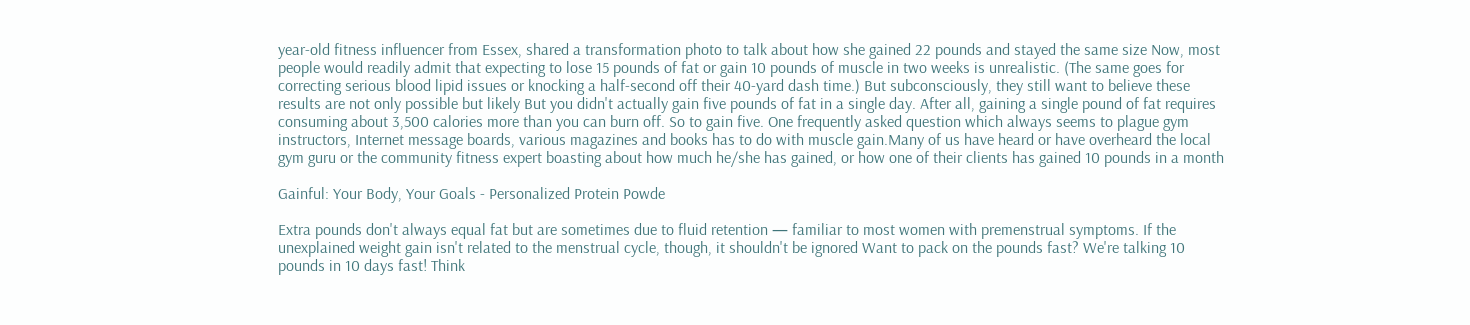year-old fitness influencer from Essex, shared a transformation photo to talk about how she gained 22 pounds and stayed the same size Now, most people would readily admit that expecting to lose 15 pounds of fat or gain 10 pounds of muscle in two weeks is unrealistic. (The same goes for correcting serious blood lipid issues or knocking a half-second off their 40-yard dash time.) But subconsciously, they still want to believe these results are not only possible but likely But you didn't actually gain five pounds of fat in a single day. After all, gaining a single pound of fat requires consuming about 3,500 calories more than you can burn off. So to gain five. One frequently asked question which always seems to plague gym instructors, Internet message boards, various magazines and books has to do with muscle gain.Many of us have heard or have overheard the local gym guru or the community fitness expert boasting about how much he/she has gained, or how one of their clients has gained 10 pounds in a month

Gainful: Your Body, Your Goals - Personalized Protein Powde

Extra pounds don't always equal fat but are sometimes due to fluid retention — familiar to most women with premenstrual symptoms. If the unexplained weight gain isn't related to the menstrual cycle, though, it shouldn't be ignored Want to pack on the pounds fast? We're talking 10 pounds in 10 days fast! Think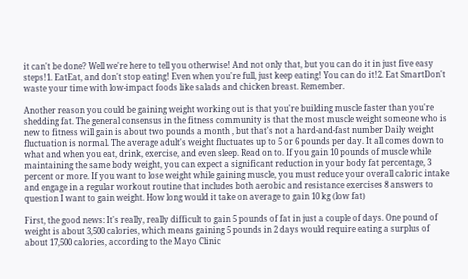it can't be done? Well we're here to tell you otherwise! And not only that, but you can do it in just five easy steps!1. EatEat, and don't stop eating! Even when you're full, just keep eating! You can do it!2. Eat SmartDon't waste your time with low-impact foods like salads and chicken breast. Remember.

Another reason you could be gaining weight working out is that you're building muscle faster than you're shedding fat. The general consensus in the fitness community is that the most muscle weight someone who is new to fitness will gain is about two pounds a month , but that's not a hard-and-fast number Daily weight fluctuation is normal. The average adult's weight fluctuates up to 5 or 6 pounds per day. It all comes down to what and when you eat, drink, exercise, and even sleep. Read on to. If you gain 10 pounds of muscle while maintaining the same body weight, you can expect a significant reduction in your body fat percentage, 3 percent or more. If you want to lose weight while gaining muscle, you must reduce your overall caloric intake and engage in a regular workout routine that includes both aerobic and resistance exercises 8 answers to question I want to gain weight. How long would it take on average to gain 10 kg (low fat)

First, the good news: It's really, really difficult to gain 5 pounds of fat in just a couple of days. One pound of weight is about 3,500 calories, which means gaining 5 pounds in 2 days would require eating a surplus of about 17,500 calories, according to the Mayo Clinic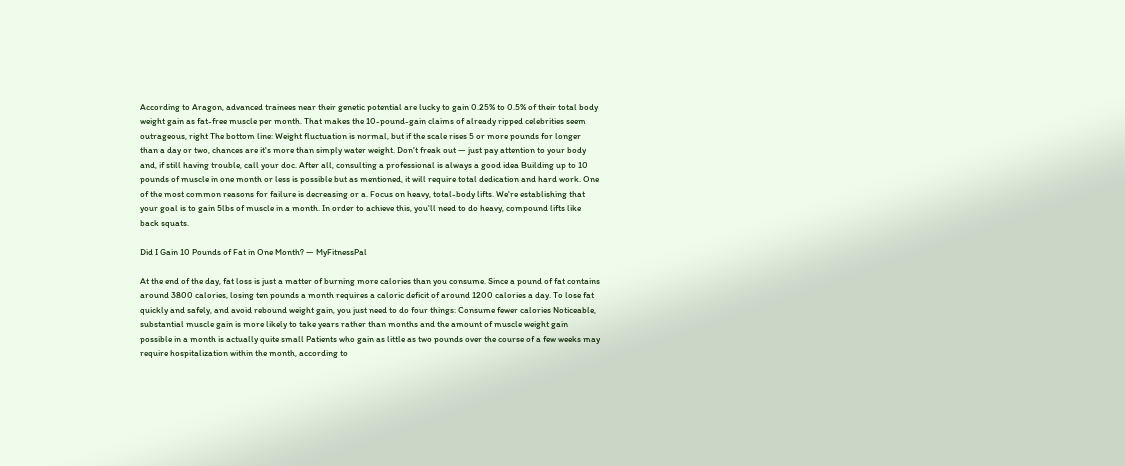According to Aragon, advanced trainees near their genetic potential are lucky to gain 0.25% to 0.5% of their total body weight gain as fat-free muscle per month. That makes the 10-pound-gain claims of already ripped celebrities seem outrageous, right The bottom line: Weight fluctuation is normal, but if the scale rises 5 or more pounds for longer than a day or two, chances are it's more than simply water weight. Don't freak out — just pay attention to your body and, if still having trouble, call your doc. After all, consulting a professional is always a good idea Building up to 10 pounds of muscle in one month or less is possible but as mentioned, it will require total dedication and hard work. One of the most common reasons for failure is decreasing or a. Focus on heavy, total-body lifts. We're establishing that your goal is to gain 5lbs of muscle in a month. In order to achieve this, you'll need to do heavy, compound lifts like back squats.

Did I Gain 10 Pounds of Fat in One Month? — MyFitnessPal

At the end of the day, fat loss is just a matter of burning more calories than you consume. Since a pound of fat contains around 3800 calories, losing ten pounds a month requires a caloric deficit of around 1200 calories a day. To lose fat quickly and safely, and avoid rebound weight gain, you just need to do four things: Consume fewer calories Noticeable, substantial muscle gain is more likely to take years rather than months and the amount of muscle weight gain possible in a month is actually quite small Patients who gain as little as two pounds over the course of a few weeks may require hospitalization within the month, according to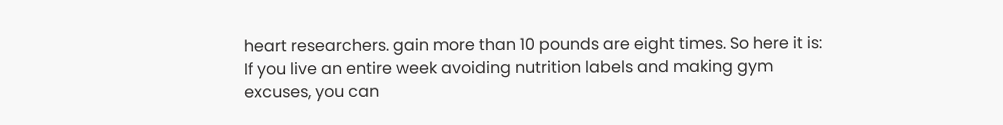heart researchers. gain more than 10 pounds are eight times. So here it is: If you live an entire week avoiding nutrition labels and making gym excuses, you can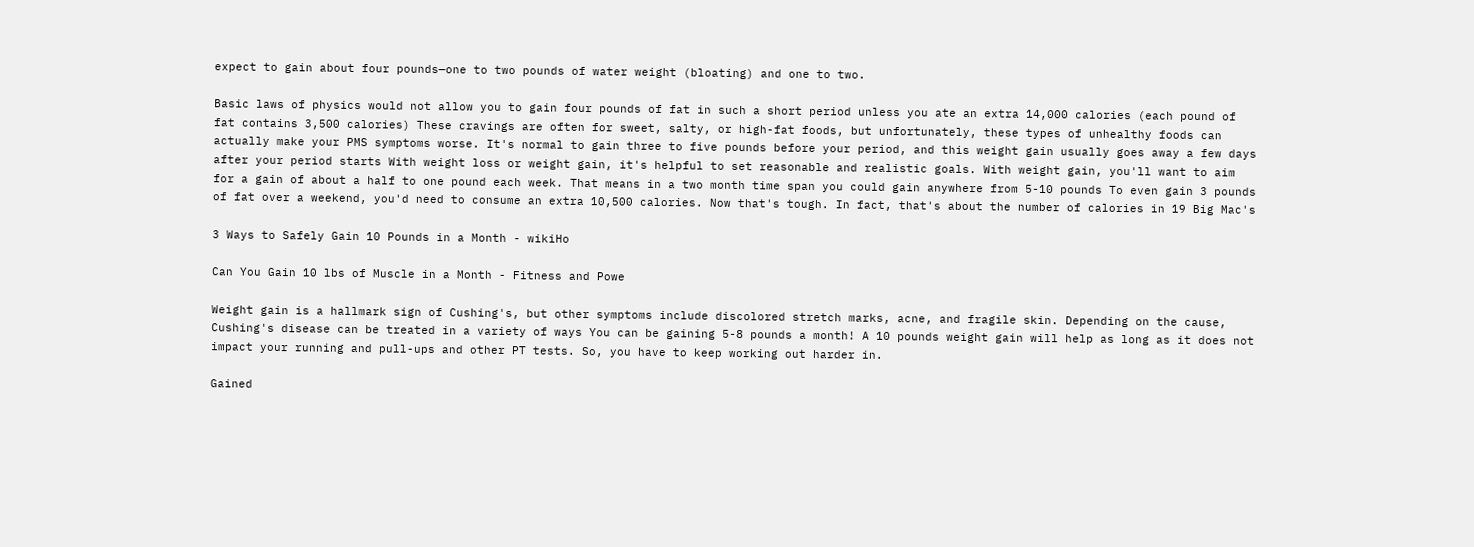expect to gain about four pounds—one to two pounds of water weight (bloating) and one to two.

Basic laws of physics would not allow you to gain four pounds of fat in such a short period unless you ate an extra 14,000 calories (each pound of fat contains 3,500 calories) These cravings are often for sweet, salty, or high-fat foods, but unfortunately, these types of unhealthy foods can actually make your PMS symptoms worse. It's normal to gain three to five pounds before your period, and this weight gain usually goes away a few days after your period starts With weight loss or weight gain, it's helpful to set reasonable and realistic goals. With weight gain, you'll want to aim for a gain of about a half to one pound each week. That means in a two month time span you could gain anywhere from 5-10 pounds To even gain 3 pounds of fat over a weekend, you'd need to consume an extra 10,500 calories. Now that's tough. In fact, that's about the number of calories in 19 Big Mac's

3 Ways to Safely Gain 10 Pounds in a Month - wikiHo

Can You Gain 10 lbs of Muscle in a Month - Fitness and Powe

Weight gain is a hallmark sign of Cushing's, but other symptoms include discolored stretch marks, acne, and fragile skin. Depending on the cause, Cushing's disease can be treated in a variety of ways You can be gaining 5-8 pounds a month! A 10 pounds weight gain will help as long as it does not impact your running and pull-ups and other PT tests. So, you have to keep working out harder in.

Gained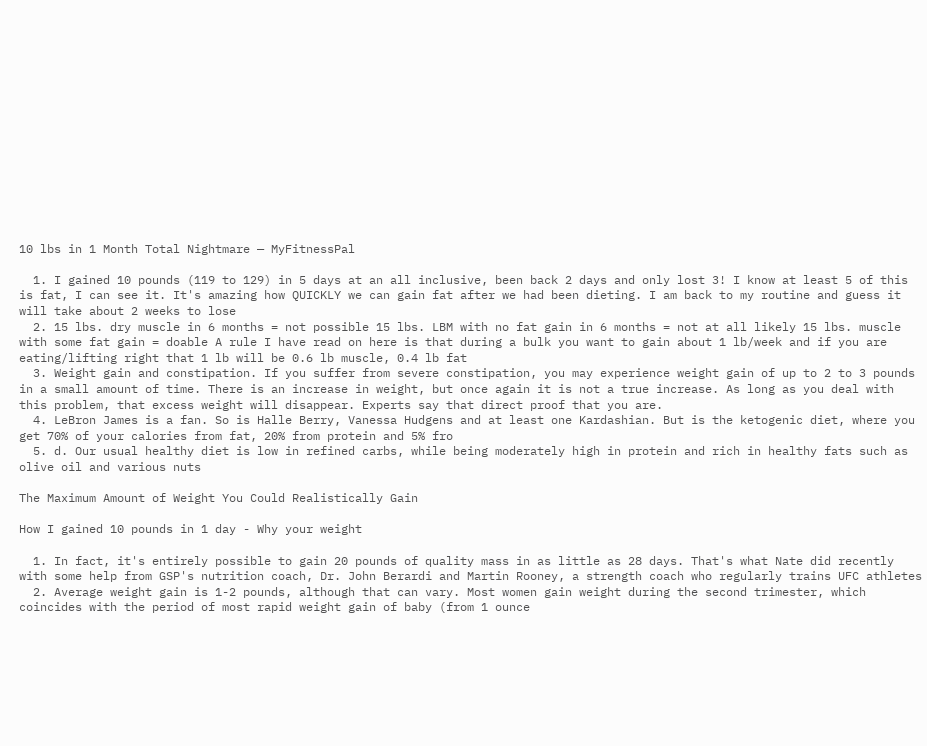10 lbs in 1 Month Total Nightmare — MyFitnessPal

  1. I gained 10 pounds (119 to 129) in 5 days at an all inclusive, been back 2 days and only lost 3! I know at least 5 of this is fat, I can see it. It's amazing how QUICKLY we can gain fat after we had been dieting. I am back to my routine and guess it will take about 2 weeks to lose
  2. 15 lbs. dry muscle in 6 months = not possible 15 lbs. LBM with no fat gain in 6 months = not at all likely 15 lbs. muscle with some fat gain = doable A rule I have read on here is that during a bulk you want to gain about 1 lb/week and if you are eating/lifting right that 1 lb will be 0.6 lb muscle, 0.4 lb fat
  3. Weight gain and constipation. If you suffer from severe constipation, you may experience weight gain of up to 2 to 3 pounds in a small amount of time. There is an increase in weight, but once again it is not a true increase. As long as you deal with this problem, that excess weight will disappear. Experts say that direct proof that you are.
  4. LeBron James is a fan. So is Halle Berry, Vanessa Hudgens and at least one Kardashian. But is the ketogenic diet, where you get 70% of your calories from fat, 20% from protein and 5% fro
  5. d. Our usual healthy diet is low in refined carbs, while being moderately high in protein and rich in healthy fats such as olive oil and various nuts

The Maximum Amount of Weight You Could Realistically Gain

How I gained 10 pounds in 1 day - Why your weight

  1. In fact, it's entirely possible to gain 20 pounds of quality mass in as little as 28 days. That's what Nate did recently with some help from GSP's nutrition coach, Dr. John Berardi and Martin Rooney, a strength coach who regularly trains UFC athletes
  2. Average weight gain is 1-2 pounds, although that can vary. Most women gain weight during the second trimester, which coincides with the period of most rapid weight gain of baby (from 1 ounce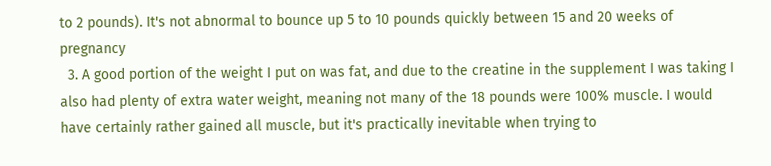to 2 pounds). It's not abnormal to bounce up 5 to 10 pounds quickly between 15 and 20 weeks of pregnancy
  3. A good portion of the weight I put on was fat, and due to the creatine in the supplement I was taking I also had plenty of extra water weight, meaning not many of the 18 pounds were 100% muscle. I would have certainly rather gained all muscle, but it's practically inevitable when trying to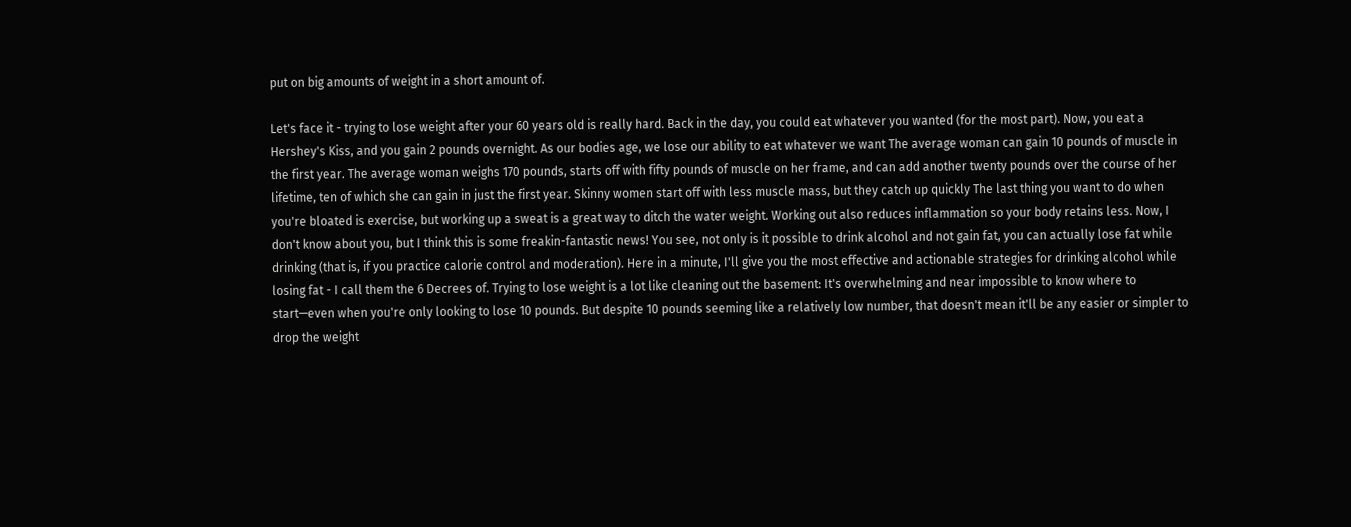put on big amounts of weight in a short amount of.

Let's face it - trying to lose weight after your 60 years old is really hard. Back in the day, you could eat whatever you wanted (for the most part). Now, you eat a Hershey's Kiss, and you gain 2 pounds overnight. As our bodies age, we lose our ability to eat whatever we want The average woman can gain 10 pounds of muscle in the first year. The average woman weighs 170 pounds, starts off with fifty pounds of muscle on her frame, and can add another twenty pounds over the course of her lifetime, ten of which she can gain in just the first year. Skinny women start off with less muscle mass, but they catch up quickly The last thing you want to do when you're bloated is exercise, but working up a sweat is a great way to ditch the water weight. Working out also reduces inflammation so your body retains less. Now, I don't know about you, but I think this is some freakin-fantastic news! You see, not only is it possible to drink alcohol and not gain fat, you can actually lose fat while drinking (that is, if you practice calorie control and moderation). Here in a minute, I'll give you the most effective and actionable strategies for drinking alcohol while losing fat - I call them the 6 Decrees of. Trying to lose weight is a lot like cleaning out the basement: It's overwhelming and near impossible to know where to start—even when you're only looking to lose 10 pounds. But despite 10 pounds seeming like a relatively low number, that doesn't mean it'll be any easier or simpler to drop the weight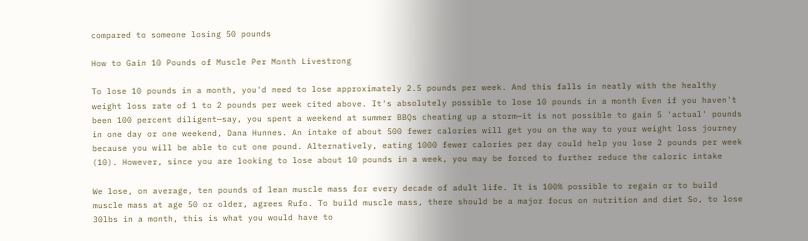compared to someone losing 50 pounds

How to Gain 10 Pounds of Muscle Per Month Livestrong

To lose 10 pounds in a month, you'd need to lose approximately 2.5 pounds per week. And this falls in neatly with the healthy weight loss rate of 1 to 2 pounds per week cited above. It's absolutely possible to lose 10 pounds in a month Even if you haven't been 100 percent diligent—say, you spent a weekend at summer BBQs cheating up a storm—it is not possible to gain 5 'actual' pounds in one day or one weekend, Dana Hunnes. An intake of about 500 fewer calories will get you on the way to your weight loss journey because you will be able to cut one pound. Alternatively, eating 1000 fewer calories per day could help you lose 2 pounds per week (10). However, since you are looking to lose about 10 pounds in a week, you may be forced to further reduce the caloric intake

We lose, on average, ten pounds of lean muscle mass for every decade of adult life. It is 100% possible to regain or to build muscle mass at age 50 or older, agrees Rufo. To build muscle mass, there should be a major focus on nutrition and diet So, to lose 30lbs in a month, this is what you would have to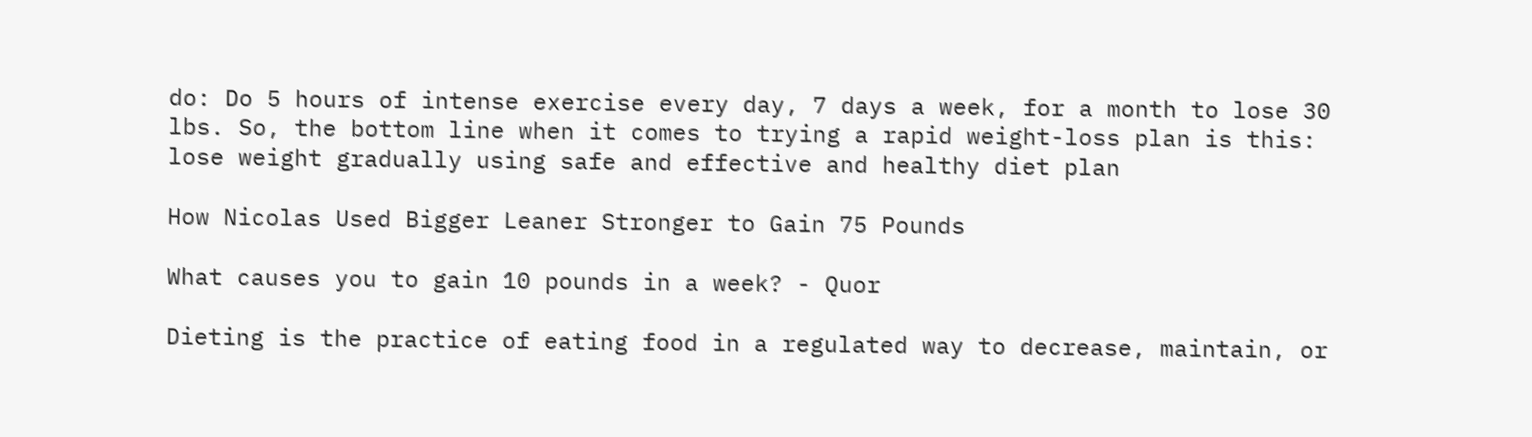do: Do 5 hours of intense exercise every day, 7 days a week, for a month to lose 30 lbs. So, the bottom line when it comes to trying a rapid weight-loss plan is this: lose weight gradually using safe and effective and healthy diet plan

How Nicolas Used Bigger Leaner Stronger to Gain 75 Pounds

What causes you to gain 10 pounds in a week? - Quor

Dieting is the practice of eating food in a regulated way to decrease, maintain, or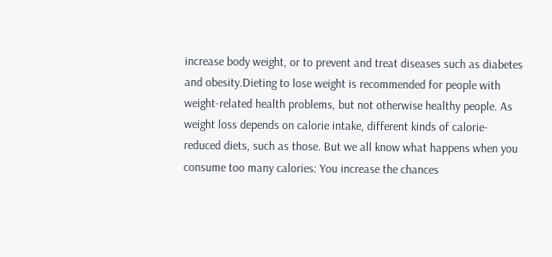increase body weight, or to prevent and treat diseases such as diabetes and obesity.Dieting to lose weight is recommended for people with weight-related health problems, but not otherwise healthy people. As weight loss depends on calorie intake, different kinds of calorie-reduced diets, such as those. But we all know what happens when you consume too many calories: You increase the chances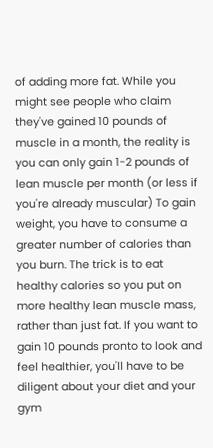of adding more fat. While you might see people who claim they've gained 10 pounds of muscle in a month, the reality is you can only gain 1-2 pounds of lean muscle per month (or less if you're already muscular) To gain weight, you have to consume a greater number of calories than you burn. The trick is to eat healthy calories so you put on more healthy lean muscle mass, rather than just fat. If you want to gain 10 pounds pronto to look and feel healthier, you'll have to be diligent about your diet and your gym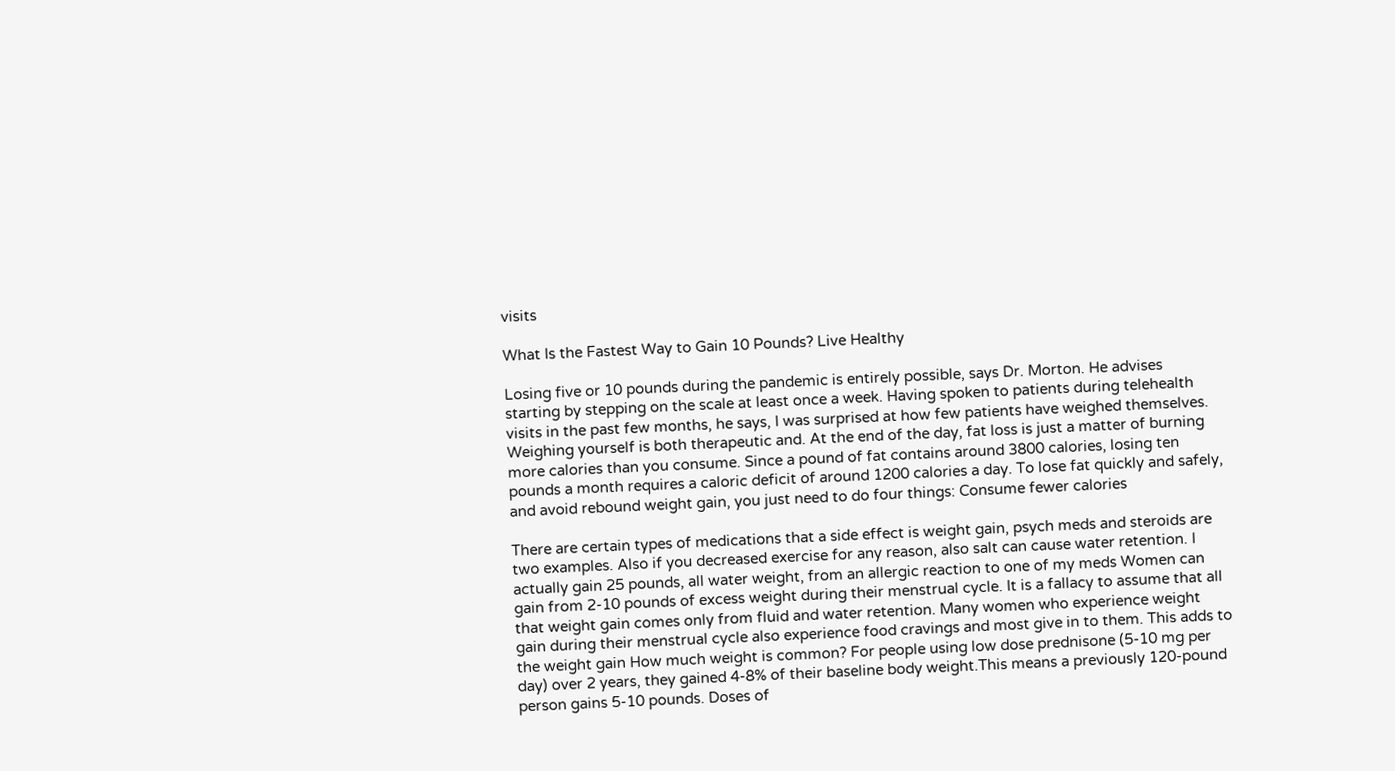visits

What Is the Fastest Way to Gain 10 Pounds? Live Healthy

Losing five or 10 pounds during the pandemic is entirely possible, says Dr. Morton. He advises starting by stepping on the scale at least once a week. Having spoken to patients during telehealth visits in the past few months, he says, I was surprised at how few patients have weighed themselves. Weighing yourself is both therapeutic and. At the end of the day, fat loss is just a matter of burning more calories than you consume. Since a pound of fat contains around 3800 calories, losing ten pounds a month requires a caloric deficit of around 1200 calories a day. To lose fat quickly and safely, and avoid rebound weight gain, you just need to do four things: Consume fewer calories

There are certain types of medications that a side effect is weight gain, psych meds and steroids are two examples. Also if you decreased exercise for any reason, also salt can cause water retention. I actually gain 25 pounds, all water weight, from an allergic reaction to one of my meds Women can gain from 2-10 pounds of excess weight during their menstrual cycle. It is a fallacy to assume that all that weight gain comes only from fluid and water retention. Many women who experience weight gain during their menstrual cycle also experience food cravings and most give in to them. This adds to the weight gain How much weight is common? For people using low dose prednisone (5-10 mg per day) over 2 years, they gained 4-8% of their baseline body weight.This means a previously 120-pound person gains 5-10 pounds. Doses of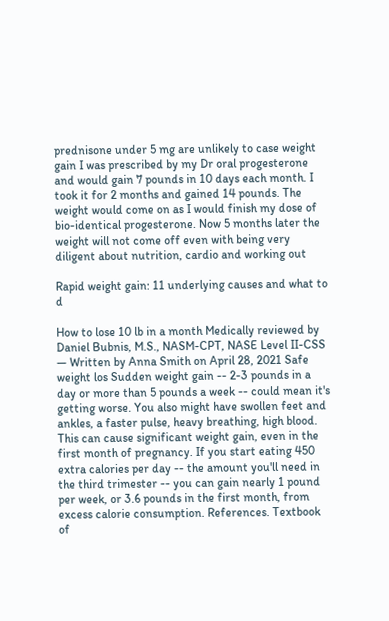prednisone under 5 mg are unlikely to case weight gain I was prescribed by my Dr oral progesterone and would gain 7 pounds in 10 days each month. I took it for 2 months and gained 14 pounds. The weight would come on as I would finish my dose of bio-identical progesterone. Now 5 months later the weight will not come off even with being very diligent about nutrition, cardio and working out

Rapid weight gain: 11 underlying causes and what to d

How to lose 10 lb in a month Medically reviewed by Daniel Bubnis, M.S., NASM-CPT, NASE Level II-CSS — Written by Anna Smith on April 28, 2021 Safe weight los Sudden weight gain -- 2-3 pounds in a day or more than 5 pounds a week -- could mean it's getting worse. You also might have swollen feet and ankles, a faster pulse, heavy breathing, high blood. This can cause significant weight gain, even in the first month of pregnancy. If you start eating 450 extra calories per day -- the amount you'll need in the third trimester -- you can gain nearly 1 pound per week, or 3.6 pounds in the first month, from excess calorie consumption. References. Textbook of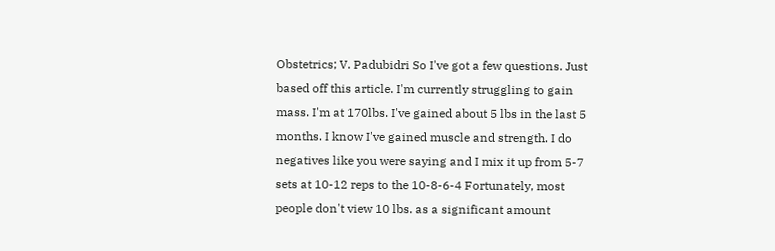Obstetrics; V. Padubidri So I've got a few questions. Just based off this article. I'm currently struggling to gain mass. I'm at 170lbs. I've gained about 5 lbs in the last 5 months. I know I've gained muscle and strength. I do negatives like you were saying and I mix it up from 5-7 sets at 10-12 reps to the 10-8-6-4 Fortunately, most people don't view 10 lbs. as a significant amount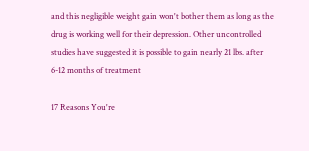and this negligible weight gain won't bother them as long as the drug is working well for their depression. Other uncontrolled studies have suggested it is possible to gain nearly 21 lbs. after 6-12 months of treatment

17 Reasons You're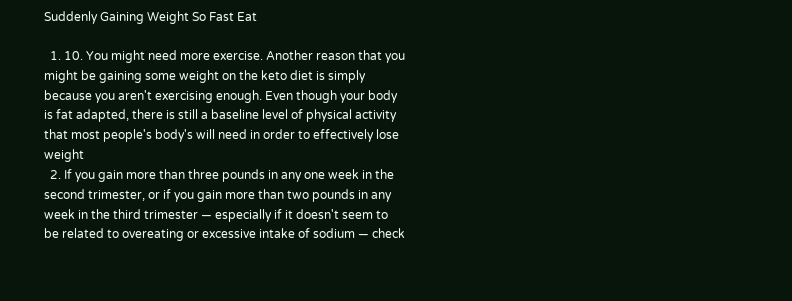Suddenly Gaining Weight So Fast Eat

  1. 10. You might need more exercise. Another reason that you might be gaining some weight on the keto diet is simply because you aren't exercising enough. Even though your body is fat adapted, there is still a baseline level of physical activity that most people's body's will need in order to effectively lose weight
  2. If you gain more than three pounds in any one week in the second trimester, or if you gain more than two pounds in any week in the third trimester — especially if it doesn't seem to be related to overeating or excessive intake of sodium — check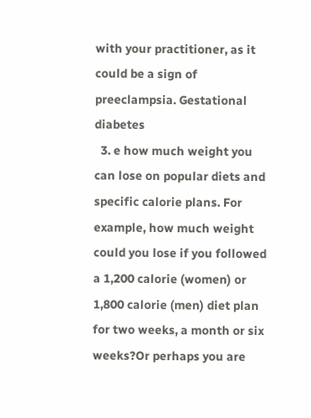with your practitioner, as it could be a sign of preeclampsia. Gestational diabetes
  3. e how much weight you can lose on popular diets and specific calorie plans. For example, how much weight could you lose if you followed a 1,200 calorie (women) or 1,800 calorie (men) diet plan for two weeks, a month or six weeks?Or perhaps you are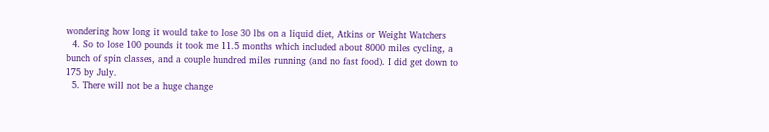wondering how long it would take to lose 30 lbs on a liquid diet, Atkins or Weight Watchers
  4. So to lose 100 pounds it took me 11.5 months which included about 8000 miles cycling, a bunch of spin classes, and a couple hundred miles running (and no fast food). I did get down to 175 by July.
  5. There will not be a huge change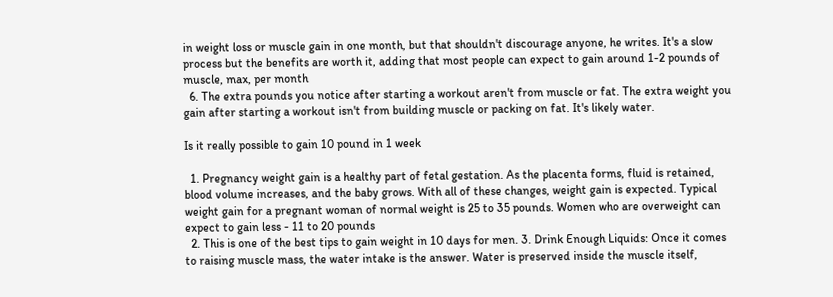in weight loss or muscle gain in one month, but that shouldn't discourage anyone, he writes. It's a slow process but the benefits are worth it, adding that most people can expect to gain around 1-2 pounds of muscle, max, per month
  6. The extra pounds you notice after starting a workout aren't from muscle or fat. The extra weight you gain after starting a workout isn't from building muscle or packing on fat. It's likely water.

Is it really possible to gain 10 pound in 1 week

  1. Pregnancy weight gain is a healthy part of fetal gestation. As the placenta forms, fluid is retained, blood volume increases, and the baby grows. With all of these changes, weight gain is expected. Typical weight gain for a pregnant woman of normal weight is 25 to 35 pounds. Women who are overweight can expect to gain less - 11 to 20 pounds
  2. This is one of the best tips to gain weight in 10 days for men. 3. Drink Enough Liquids: Once it comes to raising muscle mass, the water intake is the answer. Water is preserved inside the muscle itself,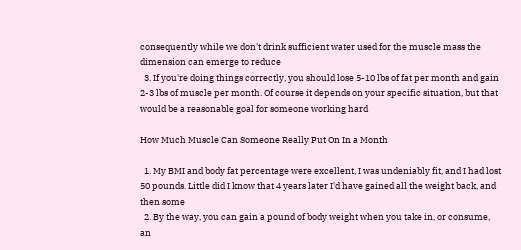consequently while we don't drink sufficient water used for the muscle mass the dimension can emerge to reduce
  3. If you're doing things correctly, you should lose 5-10 lbs of fat per month and gain 2-3 lbs of muscle per month. Of course it depends on your specific situation, but that would be a reasonable goal for someone working hard

How Much Muscle Can Someone Really Put On In a Month

  1. My BMI and body fat percentage were excellent, I was undeniably fit, and I had lost 50 pounds. Little did I know that 4 years later I'd have gained all the weight back, and then some
  2. By the way, you can gain a pound of body weight when you take in, or consume, an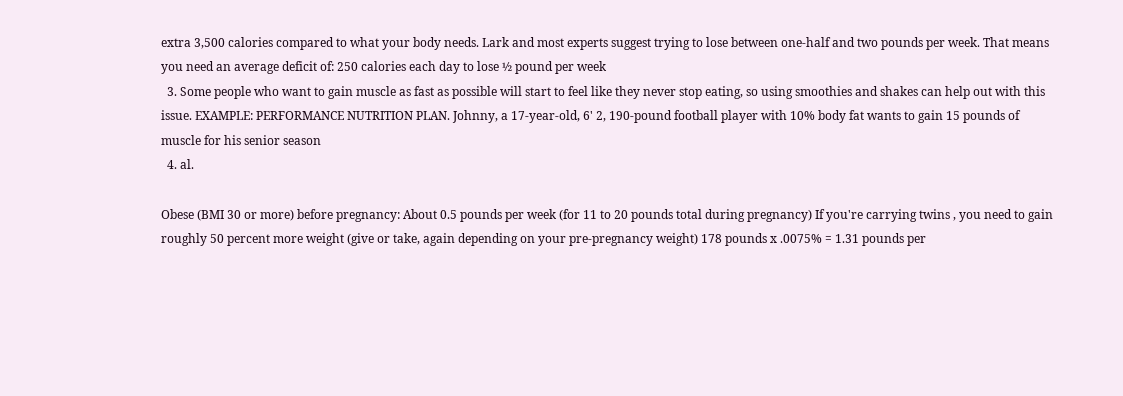extra 3,500 calories compared to what your body needs. Lark and most experts suggest trying to lose between one-half and two pounds per week. That means you need an average deficit of: 250 calories each day to lose ½ pound per week
  3. Some people who want to gain muscle as fast as possible will start to feel like they never stop eating, so using smoothies and shakes can help out with this issue. EXAMPLE: PERFORMANCE NUTRITION PLAN. Johnny, a 17-year-old, 6' 2, 190-pound football player with 10% body fat wants to gain 15 pounds of muscle for his senior season
  4. al.

Obese (BMI 30 or more) before pregnancy: About 0.5 pounds per week (for 11 to 20 pounds total during pregnancy) If you're carrying twins , you need to gain roughly 50 percent more weight (give or take, again depending on your pre-pregnancy weight) 178 pounds x .0075% = 1.31 pounds per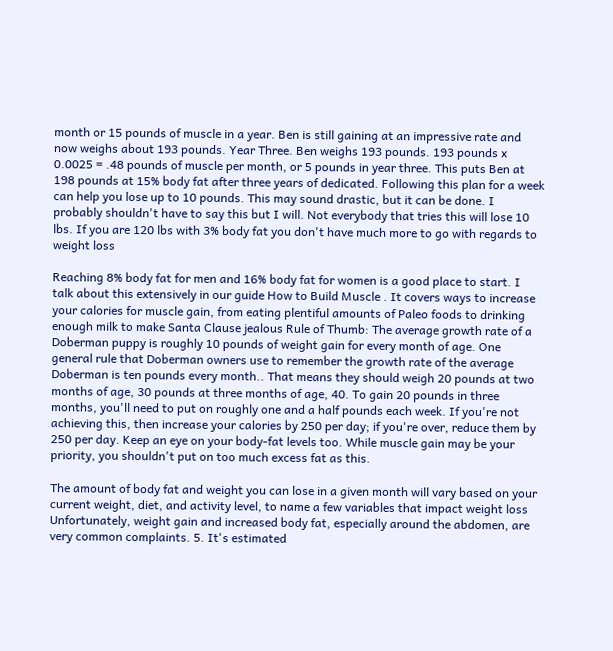month or 15 pounds of muscle in a year. Ben is still gaining at an impressive rate and now weighs about 193 pounds. Year Three. Ben weighs 193 pounds. 193 pounds x 0.0025 = .48 pounds of muscle per month, or 5 pounds in year three. This puts Ben at 198 pounds at 15% body fat after three years of dedicated. Following this plan for a week can help you lose up to 10 pounds. This may sound drastic, but it can be done. I probably shouldn't have to say this but I will. Not everybody that tries this will lose 10 lbs. If you are 120 lbs with 3% body fat you don't have much more to go with regards to weight loss

Reaching 8% body fat for men and 16% body fat for women is a good place to start. I talk about this extensively in our guide How to Build Muscle . It covers ways to increase your calories for muscle gain, from eating plentiful amounts of Paleo foods to drinking enough milk to make Santa Clause jealous Rule of Thumb: The average growth rate of a Doberman puppy is roughly 10 pounds of weight gain for every month of age. One general rule that Doberman owners use to remember the growth rate of the average Doberman is ten pounds every month.. That means they should weigh 20 pounds at two months of age, 30 pounds at three months of age, 40. To gain 20 pounds in three months, you'll need to put on roughly one and a half pounds each week. If you're not achieving this, then increase your calories by 250 per day; if you're over, reduce them by 250 per day. Keep an eye on your body-fat levels too. While muscle gain may be your priority, you shouldn't put on too much excess fat as this.

The amount of body fat and weight you can lose in a given month will vary based on your current weight, diet, and activity level, to name a few variables that impact weight loss Unfortunately, weight gain and increased body fat, especially around the abdomen, are very common complaints. 5. It's estimated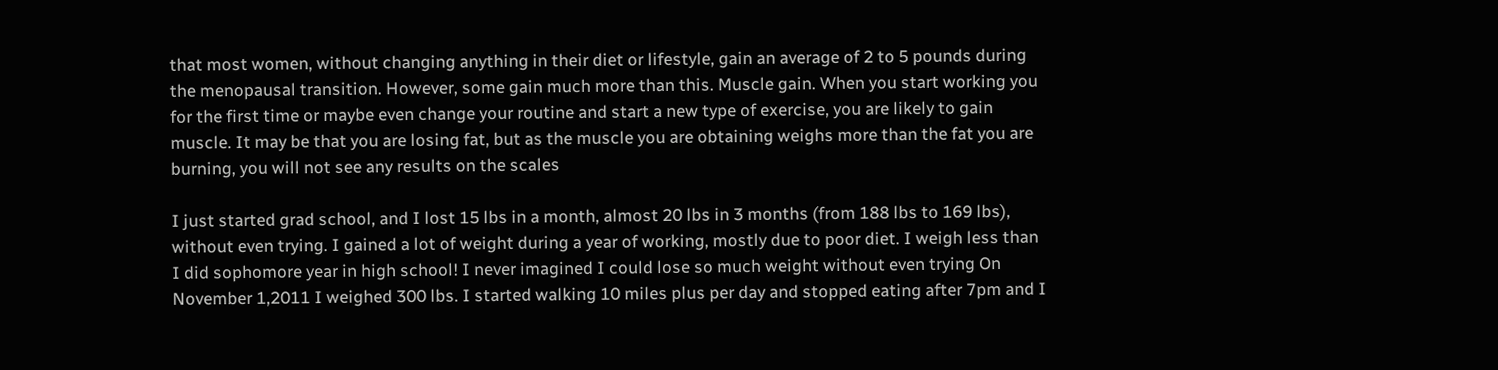that most women, without changing anything in their diet or lifestyle, gain an average of 2 to 5 pounds during the menopausal transition. However, some gain much more than this. Muscle gain. When you start working you for the first time or maybe even change your routine and start a new type of exercise, you are likely to gain muscle. It may be that you are losing fat, but as the muscle you are obtaining weighs more than the fat you are burning, you will not see any results on the scales

I just started grad school, and I lost 15 lbs in a month, almost 20 lbs in 3 months (from 188 lbs to 169 lbs), without even trying. I gained a lot of weight during a year of working, mostly due to poor diet. I weigh less than I did sophomore year in high school! I never imagined I could lose so much weight without even trying On November 1,2011 I weighed 300 lbs. I started walking 10 miles plus per day and stopped eating after 7pm and I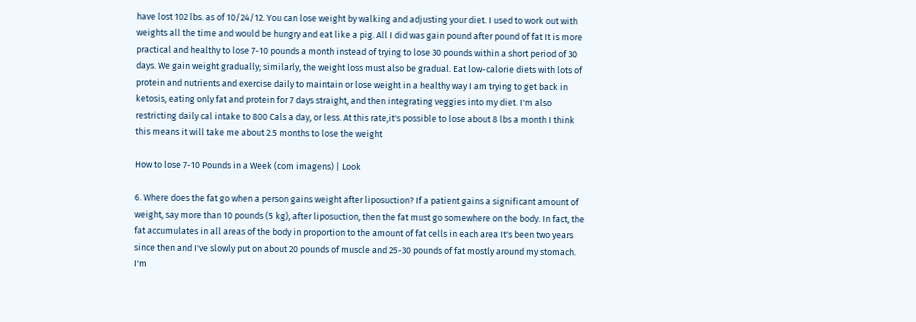have lost 102 lbs. as of 10/24/12. You can lose weight by walking and adjusting your diet. I used to work out with weights all the time and would be hungry and eat like a pig. All I did was gain pound after pound of fat It is more practical and healthy to lose 7-10 pounds a month instead of trying to lose 30 pounds within a short period of 30 days. We gain weight gradually; similarly, the weight loss must also be gradual. Eat low-calorie diets with lots of protein and nutrients and exercise daily to maintain or lose weight in a healthy way I am trying to get back in ketosis, eating only fat and protein for 7 days straight, and then integrating veggies into my diet. I'm also restricting daily cal intake to 800 Cals a day, or less. At this rate,it's possible to lose about 8 lbs a month I think this means it will take me about 2.5 months to lose the weight

How to lose 7-10 Pounds in a Week (com imagens) | Look

6. Where does the fat go when a person gains weight after liposuction? If a patient gains a significant amount of weight, say more than 10 pounds (5 kg), after liposuction, then the fat must go somewhere on the body. In fact, the fat accumulates in all areas of the body in proportion to the amount of fat cells in each area It's been two years since then and I've slowly put on about 20 pounds of muscle and 25-30 pounds of fat mostly around my stomach. I'm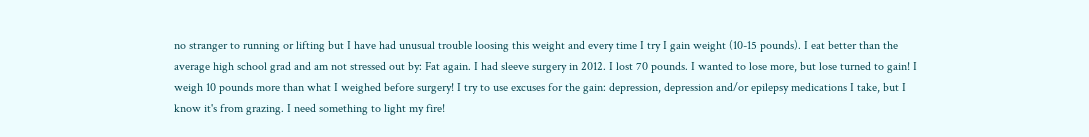no stranger to running or lifting but I have had unusual trouble loosing this weight and every time I try I gain weight (10-15 pounds). I eat better than the average high school grad and am not stressed out by: Fat again. I had sleeve surgery in 2012. I lost 70 pounds. I wanted to lose more, but lose turned to gain! I weigh 10 pounds more than what I weighed before surgery! I try to use excuses for the gain: depression, depression and/or epilepsy medications I take, but I know it's from grazing. I need something to light my fire!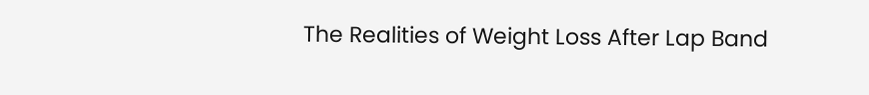The Realities of Weight Loss After Lap Band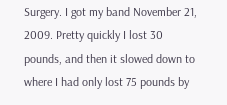Surgery. I got my band November 21, 2009. Pretty quickly I lost 30 pounds, and then it slowed down to where I had only lost 75 pounds by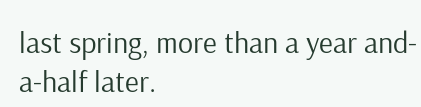last spring, more than a year and-a-half later.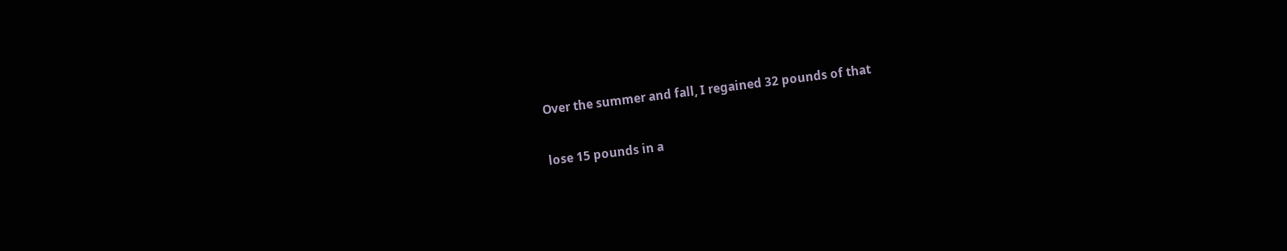Over the summer and fall, I regained 32 pounds of that

lose 15 pounds in a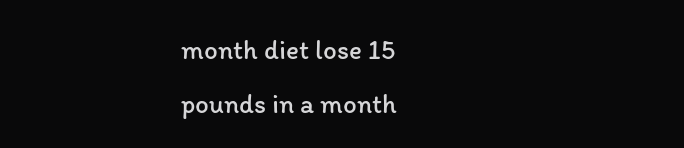month diet lose 15 pounds in a month